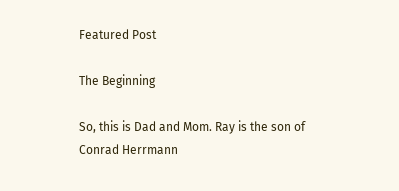Featured Post

The Beginning

So, this is Dad and Mom. Ray is the son of Conrad Herrmann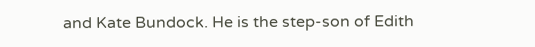and Kate Bundock. He is the step-son of Edith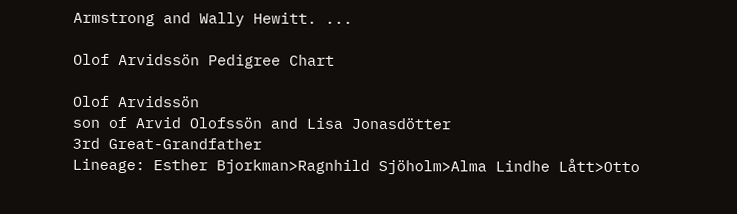Armstrong and Wally Hewitt. ...

Olof Arvidssön Pedigree Chart

Olof Arvidssön
son of Arvid Olofssön and Lisa Jonasdötter
3rd Great-Grandfather
Lineage: Esther Bjorkman>Ragnhild Sjöholm>Alma Lindhe Lått>Otto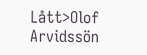Lått>Olof Arvidssön